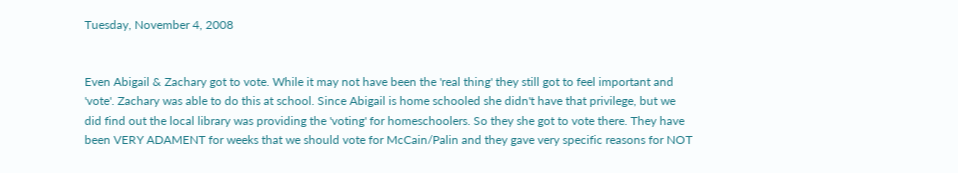Tuesday, November 4, 2008


Even Abigail & Zachary got to vote. While it may not have been the 'real thing' they still got to feel important and 'vote'. Zachary was able to do this at school. Since Abigail is home schooled she didn't have that privilege, but we did find out the local library was providing the 'voting' for homeschoolers. So they she got to vote there. They have been VERY ADAMENT for weeks that we should vote for McCain/Palin and they gave very specific reasons for NOT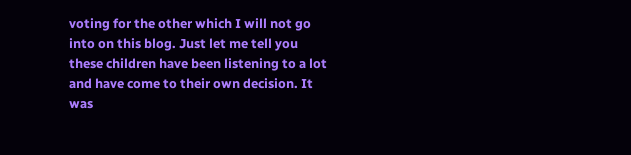voting for the other which I will not go into on this blog. Just let me tell you these children have been listening to a lot and have come to their own decision. It was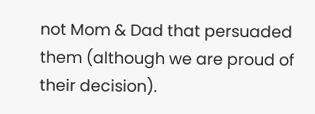not Mom & Dad that persuaded them (although we are proud of their decision).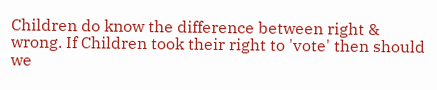Children do know the difference between right & wrong. If Children took their right to 'vote' then should we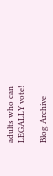adults who can LEGALLY vote!

Blog Archive